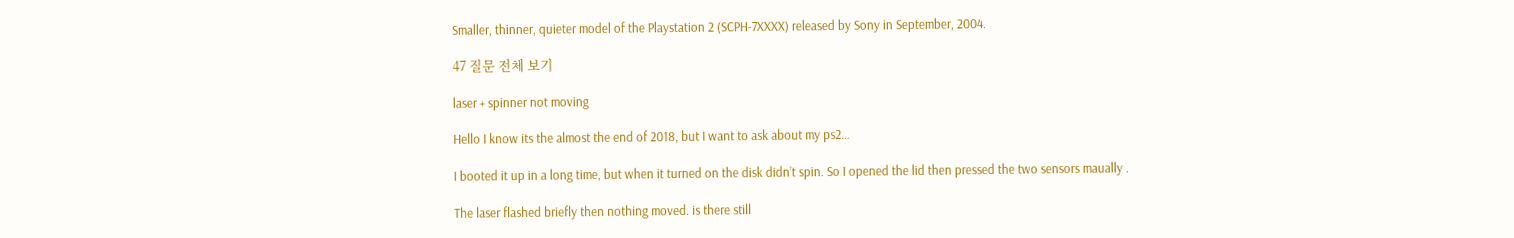Smaller, thinner, quieter model of the Playstation 2 (SCPH-7XXXX) released by Sony in September, 2004.

47 질문 전체 보기

laser + spinner not moving

Hello I know its the almost the end of 2018, but I want to ask about my ps2…

I booted it up in a long time, but when it turned on the disk didn’t spin. So I opened the lid then pressed the two sensors maually .

The laser flashed briefly then nothing moved. is there still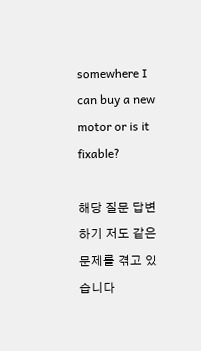somewhere I can buy a new motor or is it fixable?

해당 질문 답변하기 저도 같은 문제를 겪고 있습니다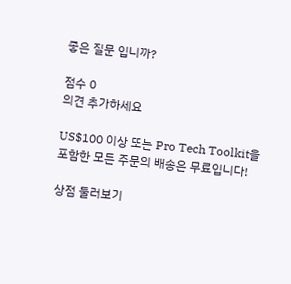좋은 질문 입니까?

점수 0
의견 추가하세요

US$100 이상 또는 Pro Tech Toolkit을 포함한 모든 주문의 배송은 무료입니다!

상점 둘러보기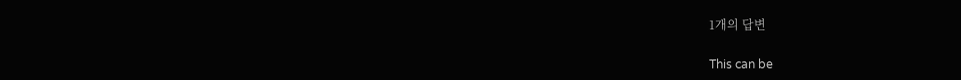1개의 답변

This can be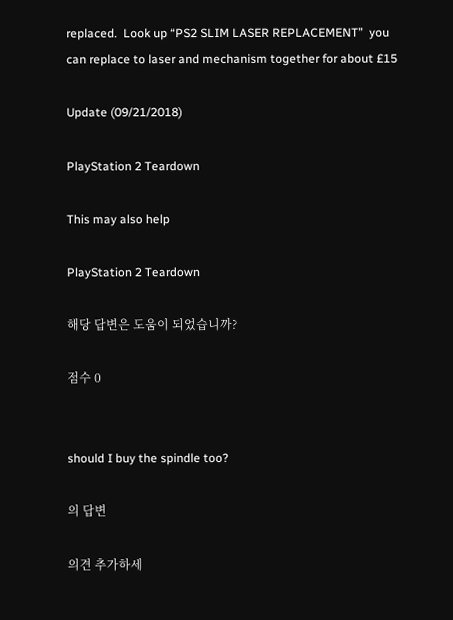replaced.  Look up “PS2 SLIM LASER REPLACEMENT”  you can replace to laser and mechanism together for about £15

Update (09/21/2018)

PlayStation 2 Teardown

This may also help

PlayStation 2 Teardown

해당 답변은 도움이 되었습니까?

점수 0


should I buy the spindle too?

의 답변

의견 추가하세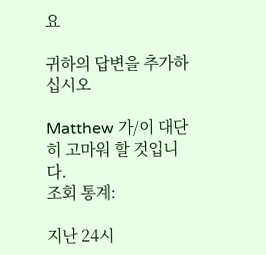요

귀하의 답변을 추가하십시오

Matthew 가/이 대단히 고마워 할 것입니다.
조회 통계:

지난 24시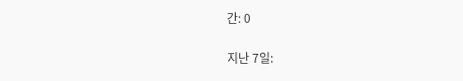간: 0

지난 7일: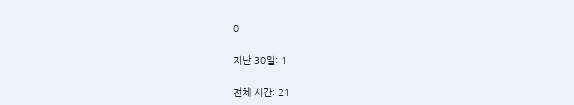0

지난 30일: 1

전체 시간: 21